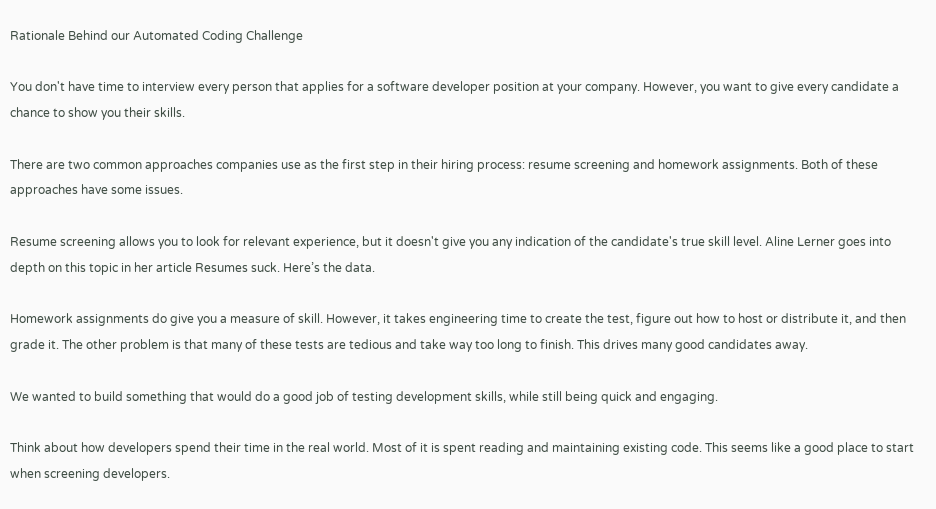Rationale Behind our Automated Coding Challenge

You don't have time to interview every person that applies for a software developer position at your company. However, you want to give every candidate a chance to show you their skills.

There are two common approaches companies use as the first step in their hiring process: resume screening and homework assignments. Both of these approaches have some issues.

Resume screening allows you to look for relevant experience, but it doesn't give you any indication of the candidate's true skill level. Aline Lerner goes into depth on this topic in her article Resumes suck. Here’s the data.

Homework assignments do give you a measure of skill. However, it takes engineering time to create the test, figure out how to host or distribute it, and then grade it. The other problem is that many of these tests are tedious and take way too long to finish. This drives many good candidates away.

We wanted to build something that would do a good job of testing development skills, while still being quick and engaging.

Think about how developers spend their time in the real world. Most of it is spent reading and maintaining existing code. This seems like a good place to start when screening developers.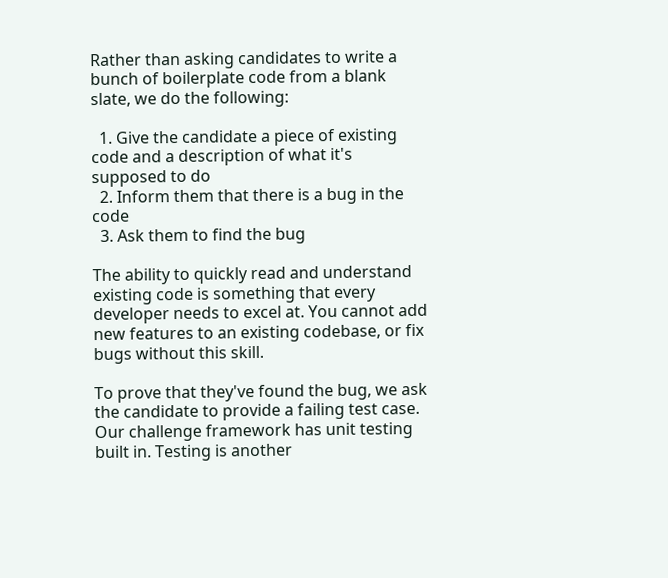Rather than asking candidates to write a bunch of boilerplate code from a blank slate, we do the following:

  1. Give the candidate a piece of existing code and a description of what it's supposed to do
  2. Inform them that there is a bug in the code
  3. Ask them to find the bug

The ability to quickly read and understand existing code is something that every developer needs to excel at. You cannot add new features to an existing codebase, or fix bugs without this skill.

To prove that they've found the bug, we ask the candidate to provide a failing test case. Our challenge framework has unit testing built in. Testing is another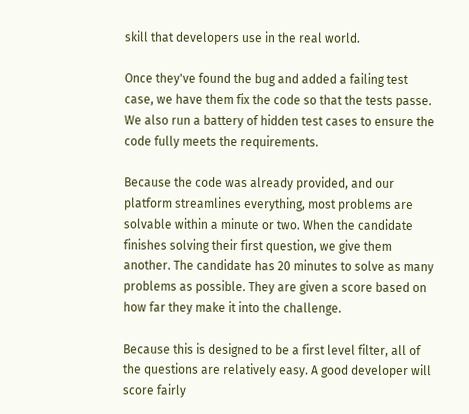skill that developers use in the real world.

Once they've found the bug and added a failing test case, we have them fix the code so that the tests passe. We also run a battery of hidden test cases to ensure the code fully meets the requirements.

Because the code was already provided, and our platform streamlines everything, most problems are solvable within a minute or two. When the candidate finishes solving their first question, we give them another. The candidate has 20 minutes to solve as many problems as possible. They are given a score based on how far they make it into the challenge.

Because this is designed to be a first level filter, all of the questions are relatively easy. A good developer will score fairly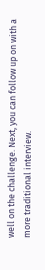well on the challenge. Next, you can follow up on with a more traditional interview.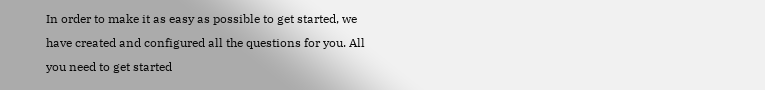In order to make it as easy as possible to get started, we have created and configured all the questions for you. All you need to get started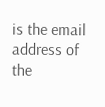is the email address of the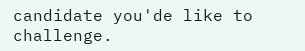candidate you'de like to challenge.